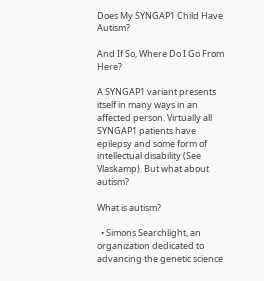Does My SYNGAP1 Child Have Autism?

And If So, Where Do I Go From Here?

A SYNGAP1 variant presents itself in many ways in an affected person. Virtually all SYNGAP1 patients have epilepsy and some form of intellectual disability (See Vlaskamp). But what about autism?

What is autism?

  • Simons Searchlight, an organization dedicated to advancing the genetic science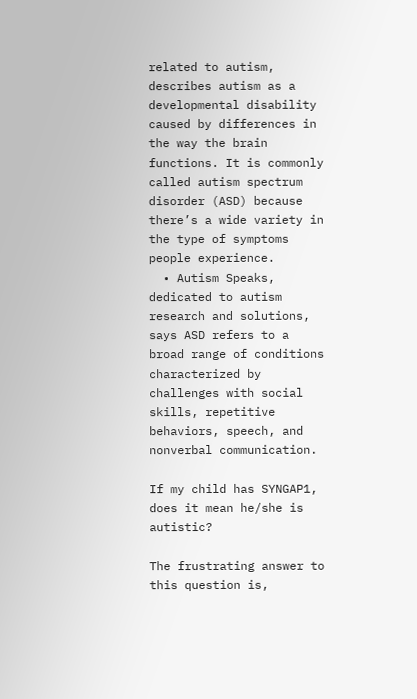related to autism, describes autism as a developmental disability caused by differences in the way the brain functions. It is commonly called autism spectrum disorder (ASD) because there’s a wide variety in the type of symptoms people experience.
  • Autism Speaks, dedicated to autism research and solutions, says ASD refers to a broad range of conditions characterized by challenges with social skills, repetitive behaviors, speech, and nonverbal communication.

If my child has SYNGAP1, does it mean he/she is autistic?

The frustrating answer to this question is,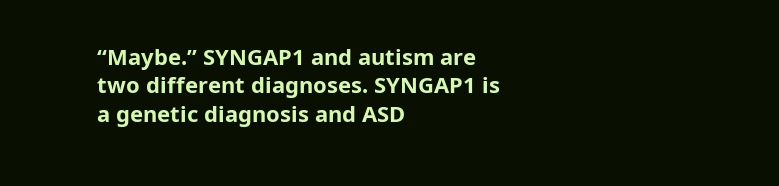“Maybe.” SYNGAP1 and autism are two different diagnoses. SYNGAP1 is a genetic diagnosis and ASD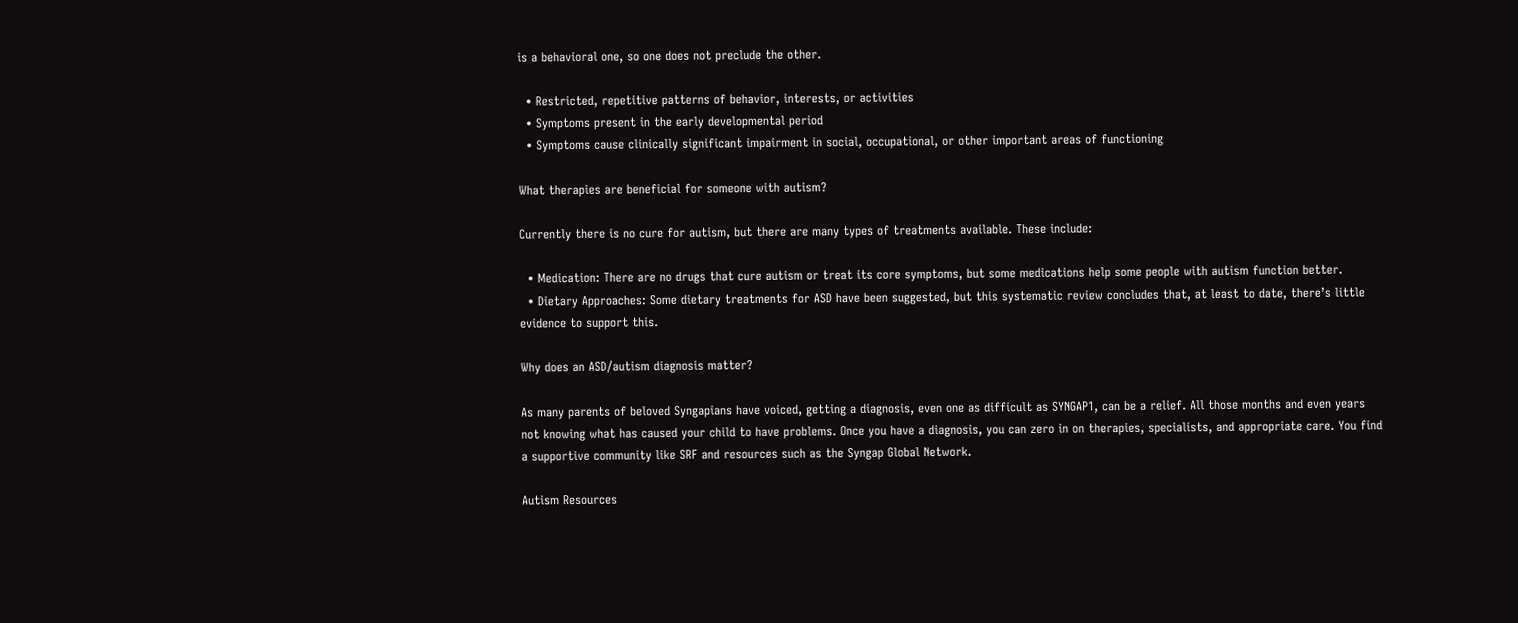is a behavioral one, so one does not preclude the other.

  • Restricted, repetitive patterns of behavior, interests, or activities
  • Symptoms present in the early developmental period
  • Symptoms cause clinically significant impairment in social, occupational, or other important areas of functioning

What therapies are beneficial for someone with autism?

Currently there is no cure for autism, but there are many types of treatments available. These include:

  • Medication: There are no drugs that cure autism or treat its core symptoms, but some medications help some people with autism function better.
  • Dietary Approaches: Some dietary treatments for ASD have been suggested, but this systematic review concludes that, at least to date, there’s little evidence to support this.

Why does an ASD/autism diagnosis matter?

As many parents of beloved Syngapians have voiced, getting a diagnosis, even one as difficult as SYNGAP1, can be a relief. All those months and even years not knowing what has caused your child to have problems. Once you have a diagnosis, you can zero in on therapies, specialists, and appropriate care. You find a supportive community like SRF and resources such as the Syngap Global Network.

Autism Resources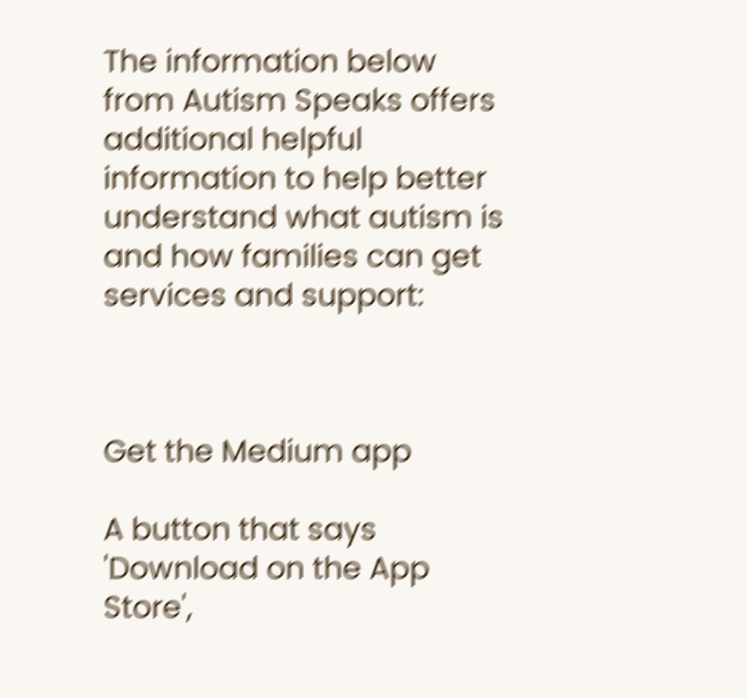The information below from Autism Speaks offers additional helpful information to help better understand what autism is and how families can get services and support:



Get the Medium app

A button that says 'Download on the App Store',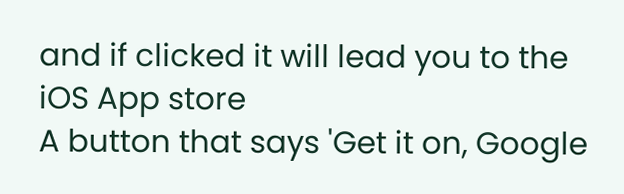and if clicked it will lead you to the iOS App store
A button that says 'Get it on, Google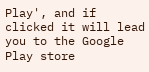Play', and if clicked it will lead you to the Google Play store